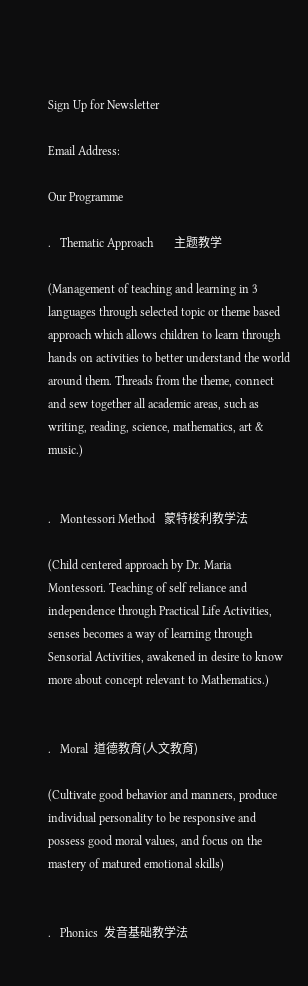Sign Up for Newsletter

Email Address:

Our Programme

.   Thematic Approach       主题教学

(Management of teaching and learning in 3 languages through selected topic or theme based approach which allows children to learn through hands on activities to better understand the world around them. Threads from the theme, connect and sew together all academic areas, such as writing, reading, science, mathematics, art & music.)


.   Montessori Method   蒙特梭利教学法

(Child centered approach by Dr. Maria Montessori. Teaching of self reliance and independence through Practical Life Activities, senses becomes a way of learning through Sensorial Activities, awakened in desire to know more about concept relevant to Mathematics.)


.   Moral  道德教育(人文教育)

(Cultivate good behavior and manners, produce individual personality to be responsive and possess good moral values, and focus on the mastery of matured emotional skills)


.   Phonics  发音基础教学法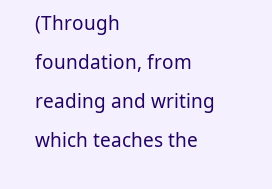(Through foundation, from reading and writing which teaches the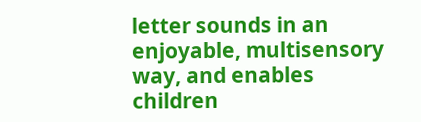letter sounds in an enjoyable, multisensory way, and enables children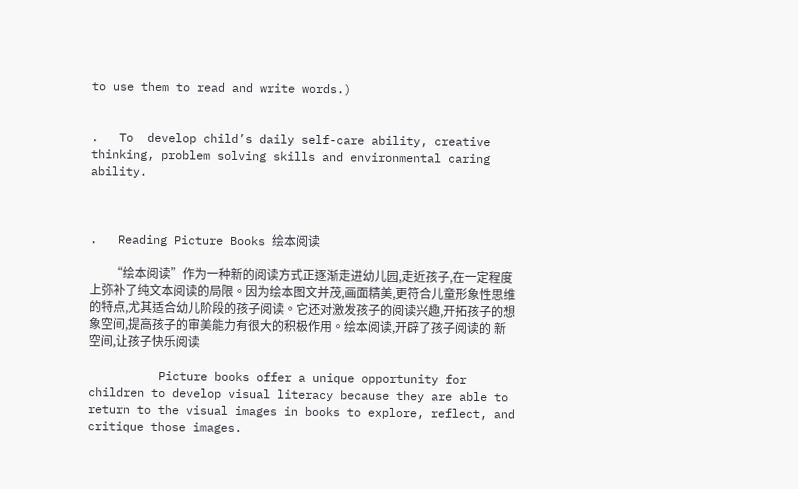to use them to read and write words.)


.   To  develop child’s daily self-care ability, creative thinking, problem solving skills and environmental caring ability.



.   Reading Picture Books 绘本阅读

       “绘本阅读”作为一种新的阅读方式正逐渐走进幼儿园,走近孩子,在一定程度上弥补了纯文本阅读的局限。因为绘本图文并茂,画面精美,更符合儿童形象性思维 的特点,尤其适合幼儿阶段的孩子阅读。它还对激发孩子的阅读兴趣,开拓孩子的想象空间,提高孩子的审美能力有很大的积极作用。绘本阅读,开辟了孩子阅读的 新空间,让孩子快乐阅读

          Picture books offer a unique opportunity for children to develop visual literacy because they are able to return to the visual images in books to explore, reflect, and critique those images.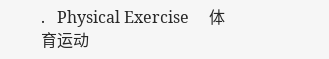.   Physical Exercise     体育运动